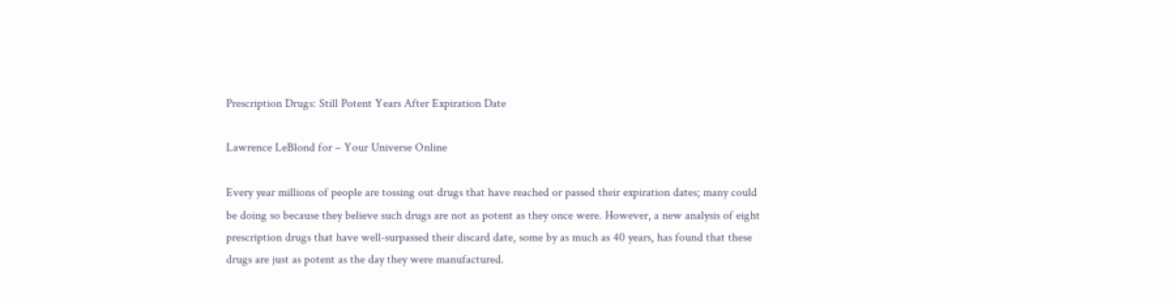Prescription Drugs: Still Potent Years After Expiration Date

Lawrence LeBlond for – Your Universe Online

Every year millions of people are tossing out drugs that have reached or passed their expiration dates; many could be doing so because they believe such drugs are not as potent as they once were. However, a new analysis of eight prescription drugs that have well-surpassed their discard date, some by as much as 40 years, has found that these drugs are just as potent as the day they were manufactured.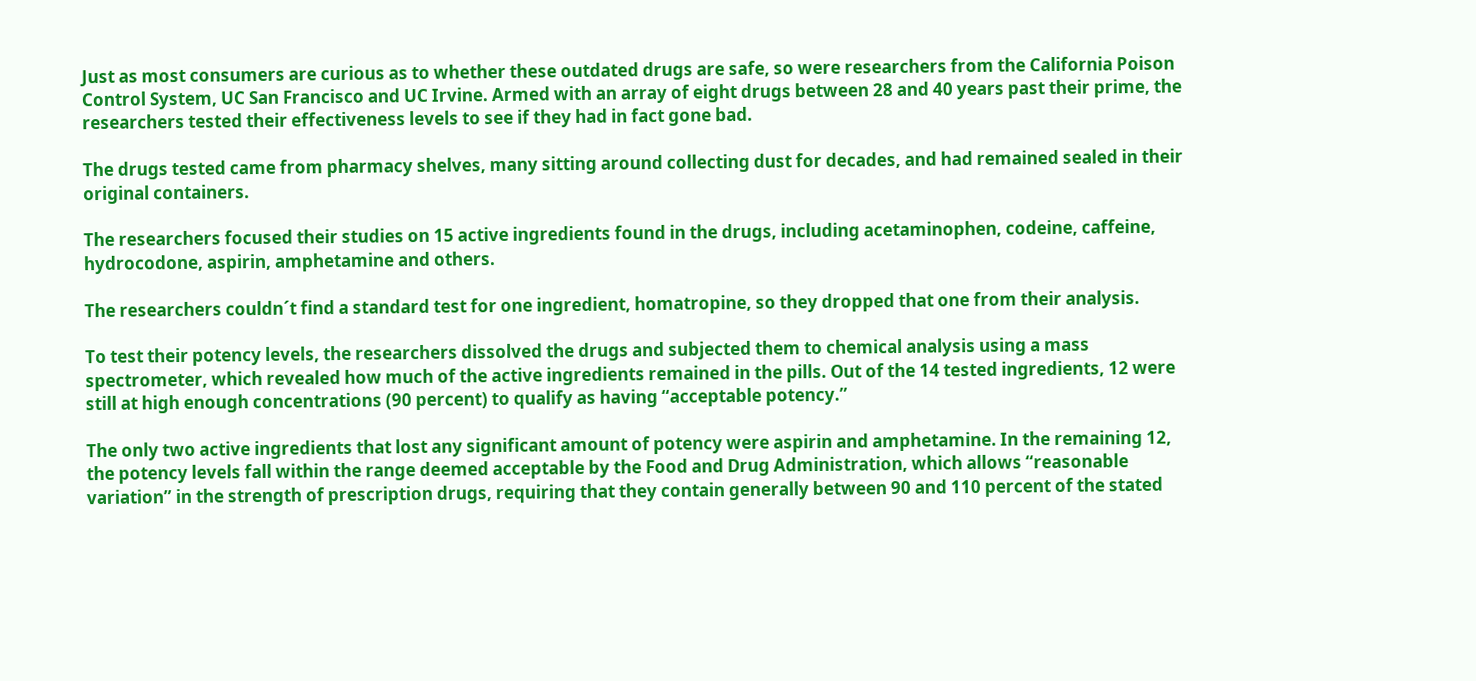Just as most consumers are curious as to whether these outdated drugs are safe, so were researchers from the California Poison Control System, UC San Francisco and UC Irvine. Armed with an array of eight drugs between 28 and 40 years past their prime, the researchers tested their effectiveness levels to see if they had in fact gone bad.

The drugs tested came from pharmacy shelves, many sitting around collecting dust for decades, and had remained sealed in their original containers.

The researchers focused their studies on 15 active ingredients found in the drugs, including acetaminophen, codeine, caffeine,  hydrocodone, aspirin, amphetamine and others.

The researchers couldn´t find a standard test for one ingredient, homatropine, so they dropped that one from their analysis.

To test their potency levels, the researchers dissolved the drugs and subjected them to chemical analysis using a mass spectrometer, which revealed how much of the active ingredients remained in the pills. Out of the 14 tested ingredients, 12 were still at high enough concentrations (90 percent) to qualify as having “acceptable potency.”

The only two active ingredients that lost any significant amount of potency were aspirin and amphetamine. In the remaining 12, the potency levels fall within the range deemed acceptable by the Food and Drug Administration, which allows “reasonable variation” in the strength of prescription drugs, requiring that they contain generally between 90 and 110 percent of the stated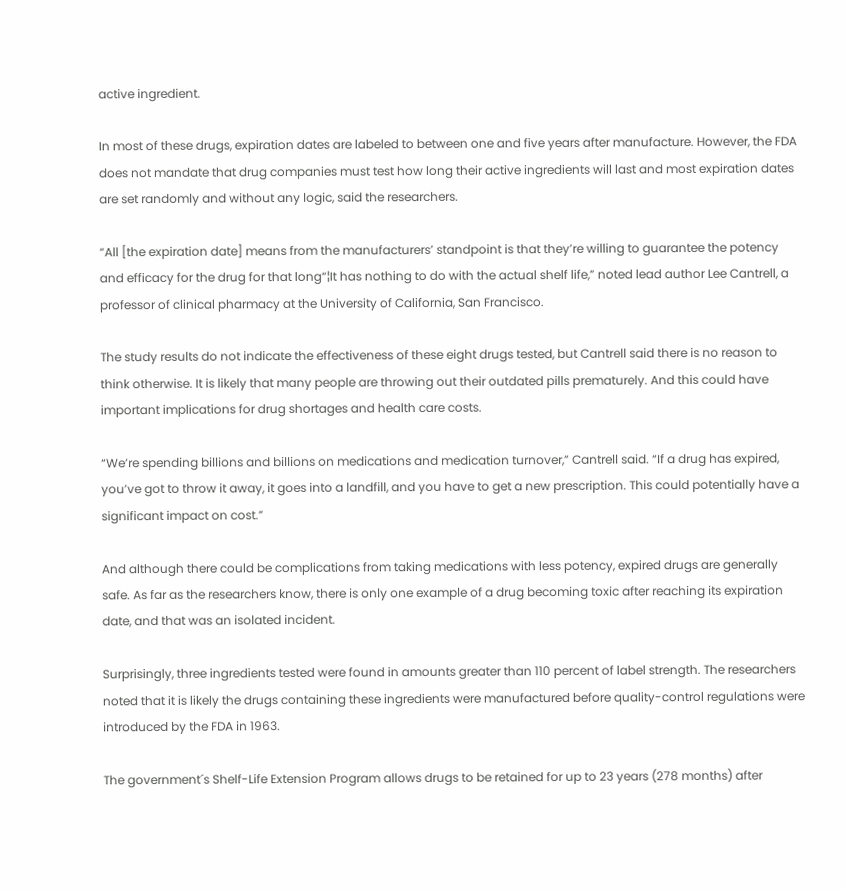active ingredient.

In most of these drugs, expiration dates are labeled to between one and five years after manufacture. However, the FDA does not mandate that drug companies must test how long their active ingredients will last and most expiration dates are set randomly and without any logic, said the researchers.

“All [the expiration date] means from the manufacturers’ standpoint is that they’re willing to guarantee the potency and efficacy for the drug for that long“¦It has nothing to do with the actual shelf life,” noted lead author Lee Cantrell, a professor of clinical pharmacy at the University of California, San Francisco.

The study results do not indicate the effectiveness of these eight drugs tested, but Cantrell said there is no reason to think otherwise. It is likely that many people are throwing out their outdated pills prematurely. And this could have important implications for drug shortages and health care costs.

“We’re spending billions and billions on medications and medication turnover,” Cantrell said. “If a drug has expired, you’ve got to throw it away, it goes into a landfill, and you have to get a new prescription. This could potentially have a significant impact on cost.”

And although there could be complications from taking medications with less potency, expired drugs are generally safe. As far as the researchers know, there is only one example of a drug becoming toxic after reaching its expiration date, and that was an isolated incident.

Surprisingly, three ingredients tested were found in amounts greater than 110 percent of label strength. The researchers noted that it is likely the drugs containing these ingredients were manufactured before quality-control regulations were introduced by the FDA in 1963.

The government´s Shelf-Life Extension Program allows drugs to be retained for up to 23 years (278 months) after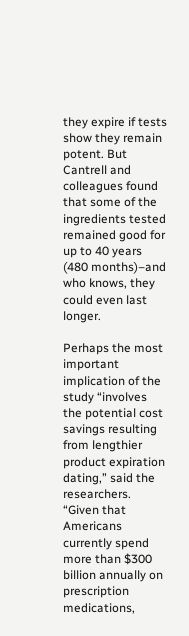they expire if tests show they remain potent. But Cantrell and colleagues found that some of the ingredients tested remained good for up to 40 years (480 months)–and who knows, they could even last longer.

Perhaps the most important implication of the study “involves the potential cost savings resulting from lengthier product expiration dating,” said the researchers. “Given that Americans currently spend more than $300 billion annually on prescription medications,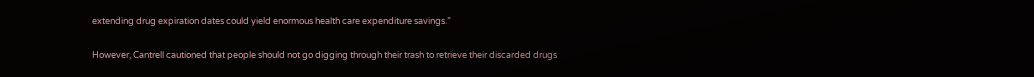extending drug expiration dates could yield enormous health care expenditure savings.”

However, Cantrell cautioned that people should not go digging through their trash to retrieve their discarded drugs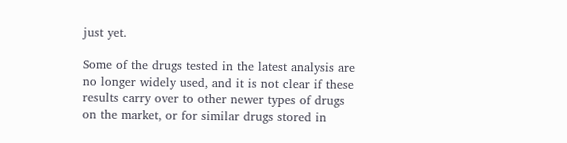just yet.

Some of the drugs tested in the latest analysis are no longer widely used, and it is not clear if these results carry over to other newer types of drugs on the market, or for similar drugs stored in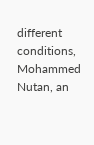different conditions, Mohammed Nutan, an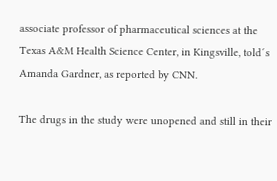associate professor of pharmaceutical sciences at the Texas A&M Health Science Center, in Kingsville, told´s Amanda Gardner, as reported by CNN.

The drugs in the study were unopened and still in their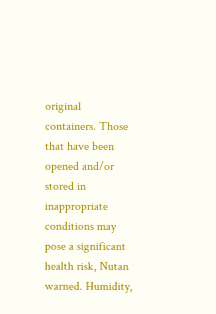original containers. Those that have been opened and/or stored in inappropriate conditions may pose a significant health risk, Nutan warned. Humidity,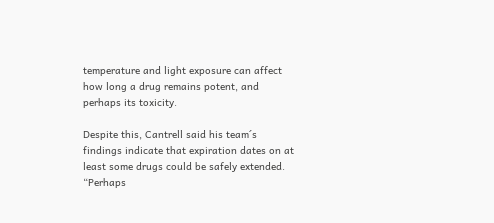temperature and light exposure can affect how long a drug remains potent, and perhaps its toxicity.

Despite this, Cantrell said his team´s findings indicate that expiration dates on at least some drugs could be safely extended. “Perhaps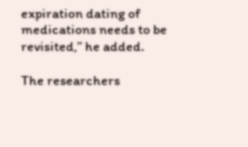expiration dating of medications needs to be revisited,” he added.

The researchers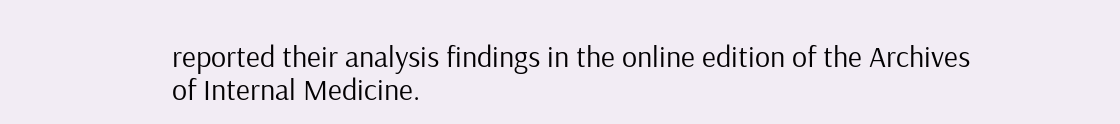reported their analysis findings in the online edition of the Archives of Internal Medicine.